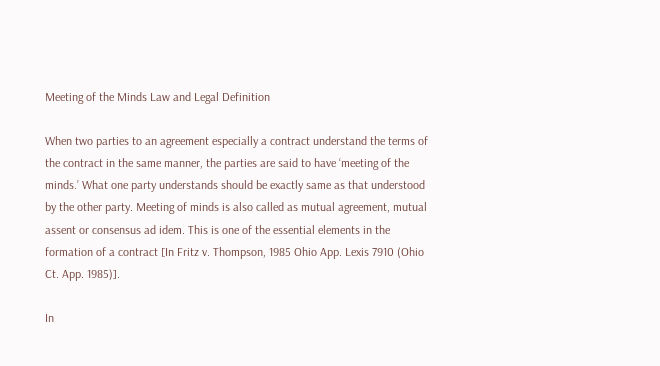Meeting of the Minds Law and Legal Definition

When two parties to an agreement especially a contract understand the terms of the contract in the same manner, the parties are said to have ‘meeting of the minds.’ What one party understands should be exactly same as that understood by the other party. Meeting of minds is also called as mutual agreement, mutual assent or consensus ad idem. This is one of the essential elements in the formation of a contract [In Fritz v. Thompson, 1985 Ohio App. Lexis 7910 (Ohio Ct. App. 1985)].

In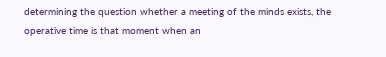determining the question whether a meeting of the minds exists, the operative time is that moment when an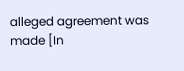alleged agreement was made [In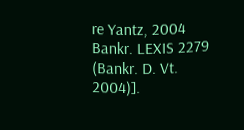re Yantz, 2004 Bankr. LEXIS 2279 (Bankr. D. Vt. 2004)].